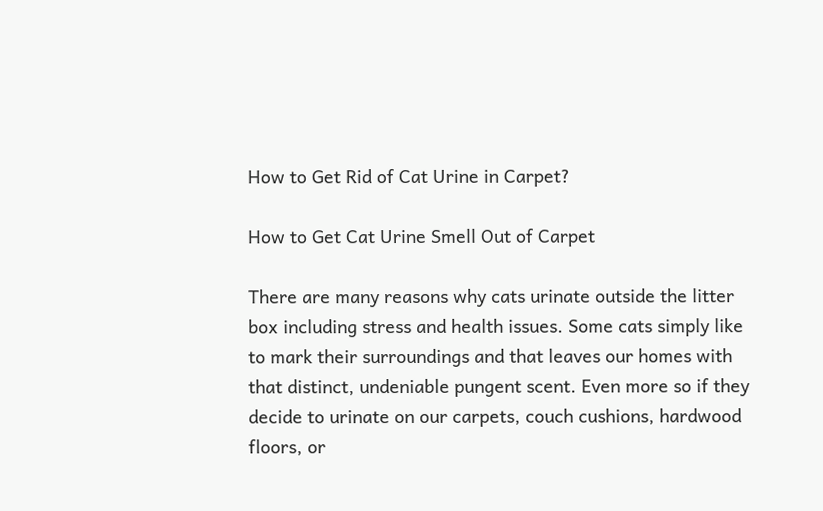How to Get Rid of Cat Urine in Carpet?

How to Get Cat Urine Smell Out of Carpet

There are many reasons why cats urinate outside the litter box including stress and health issues. Some cats simply like to mark their surroundings and that leaves our homes with that distinct, undeniable pungent scent. Even more so if they decide to urinate on our carpets, couch cushions, hardwood floors, or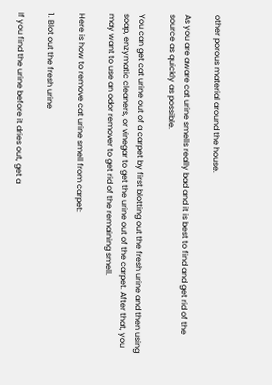other porous material around the house.

As you are aware cat urine smells really bad and it is best to find and get rid of the source as quickly as possible.

You can get cat urine out of a carpet by first blotting out the fresh urine and then using soap, enzymatic cleaners, or vinegar to get the urine out of the carpet. After that, you may want to use an odor remover to get rid of the remaining smell.

Here is how to remove cat urine smell from carpet:

1. Blot out the fresh urine

If you find the urine before it dries out, get a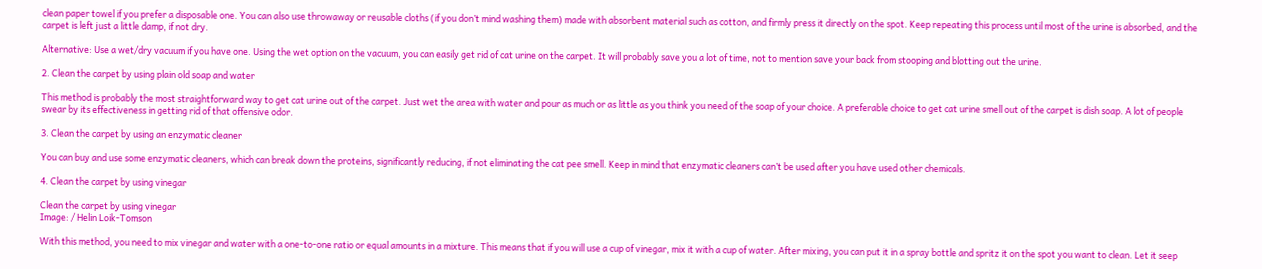clean paper towel if you prefer a disposable one. You can also use throwaway or reusable cloths (if you don’t mind washing them) made with absorbent material such as cotton, and firmly press it directly on the spot. Keep repeating this process until most of the urine is absorbed, and the carpet is left just a little damp, if not dry.

Alternative: Use a wet/dry vacuum if you have one. Using the wet option on the vacuum, you can easily get rid of cat urine on the carpet. It will probably save you a lot of time, not to mention save your back from stooping and blotting out the urine.

2. Clean the carpet by using plain old soap and water

This method is probably the most straightforward way to get cat urine out of the carpet. Just wet the area with water and pour as much or as little as you think you need of the soap of your choice. A preferable choice to get cat urine smell out of the carpet is dish soap. A lot of people swear by its effectiveness in getting rid of that offensive odor.

3. Clean the carpet by using an enzymatic cleaner

You can buy and use some enzymatic cleaners, which can break down the proteins, significantly reducing, if not eliminating the cat pee smell. Keep in mind that enzymatic cleaners can’t be used after you have used other chemicals.

4. Clean the carpet by using vinegar

Clean the carpet by using vinegar
Image: / Helin Loik-Tomson

With this method, you need to mix vinegar and water with a one-to-one ratio or equal amounts in a mixture. This means that if you will use a cup of vinegar, mix it with a cup of water. After mixing, you can put it in a spray bottle and spritz it on the spot you want to clean. Let it seep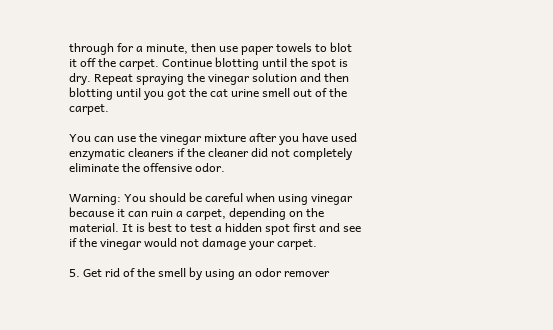through for a minute, then use paper towels to blot it off the carpet. Continue blotting until the spot is dry. Repeat spraying the vinegar solution and then blotting until you got the cat urine smell out of the carpet.

You can use the vinegar mixture after you have used enzymatic cleaners if the cleaner did not completely eliminate the offensive odor.

Warning: You should be careful when using vinegar because it can ruin a carpet, depending on the material. It is best to test a hidden spot first and see if the vinegar would not damage your carpet.

5. Get rid of the smell by using an odor remover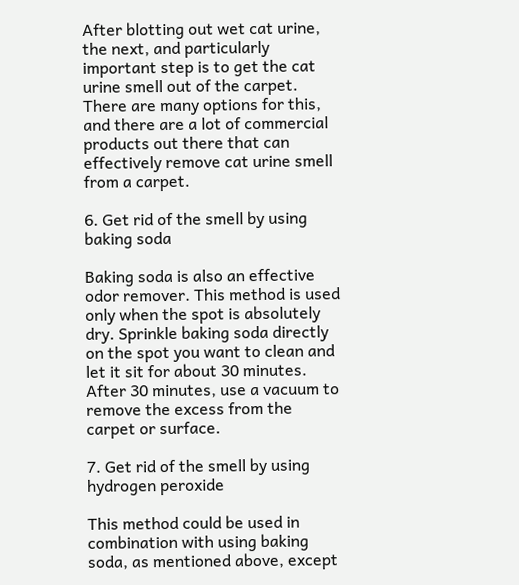After blotting out wet cat urine, the next, and particularly important step is to get the cat urine smell out of the carpet. There are many options for this, and there are a lot of commercial products out there that can effectively remove cat urine smell from a carpet.

6. Get rid of the smell by using baking soda

Baking soda is also an effective odor remover. This method is used only when the spot is absolutely dry. Sprinkle baking soda directly on the spot you want to clean and let it sit for about 30 minutes. After 30 minutes, use a vacuum to remove the excess from the carpet or surface.

7. Get rid of the smell by using hydrogen peroxide

This method could be used in combination with using baking soda, as mentioned above, except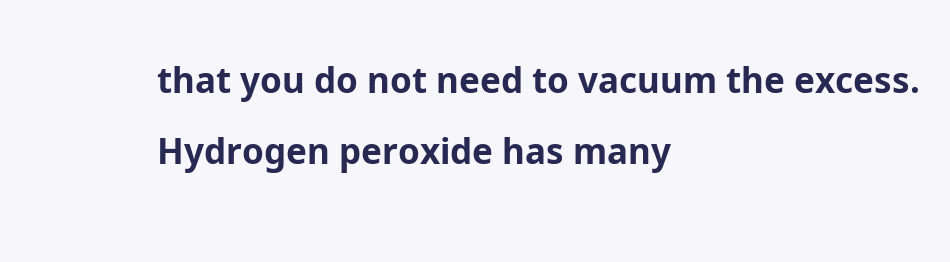that you do not need to vacuum the excess. Hydrogen peroxide has many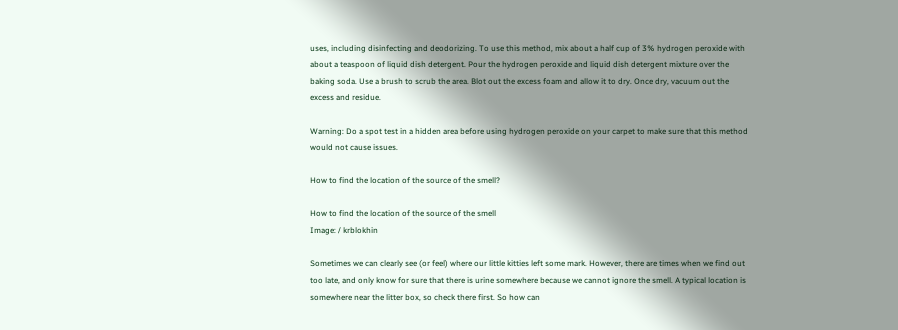uses, including disinfecting and deodorizing. To use this method, mix about a half cup of 3% hydrogen peroxide with about a teaspoon of liquid dish detergent. Pour the hydrogen peroxide and liquid dish detergent mixture over the baking soda. Use a brush to scrub the area. Blot out the excess foam and allow it to dry. Once dry, vacuum out the excess and residue.

Warning: Do a spot test in a hidden area before using hydrogen peroxide on your carpet to make sure that this method would not cause issues.

How to find the location of the source of the smell?

How to find the location of the source of the smell
Image: / krblokhin

Sometimes we can clearly see (or feel) where our little kitties left some mark. However, there are times when we find out too late, and only know for sure that there is urine somewhere because we cannot ignore the smell. A typical location is somewhere near the litter box, so check there first. So how can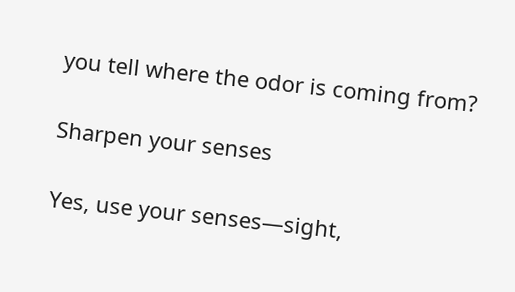you tell where the odor is coming from?

Sharpen your senses

Yes, use your senses—sight,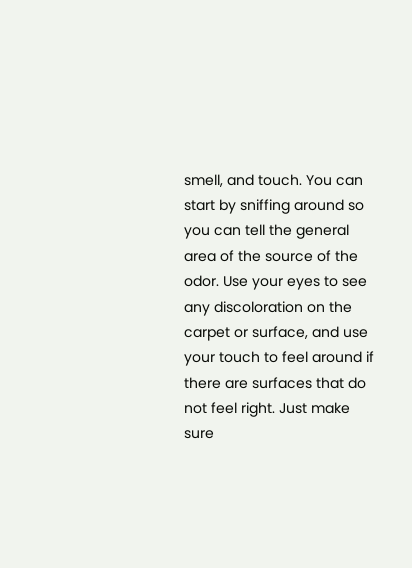smell, and touch. You can start by sniffing around so you can tell the general area of the source of the odor. Use your eyes to see any discoloration on the carpet or surface, and use your touch to feel around if there are surfaces that do not feel right. Just make sure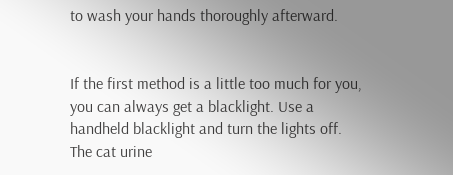to wash your hands thoroughly afterward.


If the first method is a little too much for you, you can always get a blacklight. Use a handheld blacklight and turn the lights off. The cat urine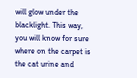will glow under the blacklight. This way, you will know for sure where on the carpet is the cat urine and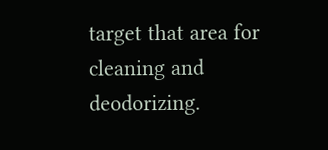target that area for cleaning and deodorizing.